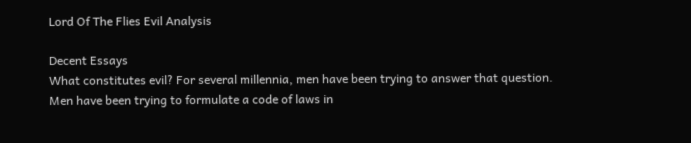Lord Of The Flies Evil Analysis

Decent Essays
What constitutes evil? For several millennia, men have been trying to answer that question. Men have been trying to formulate a code of laws in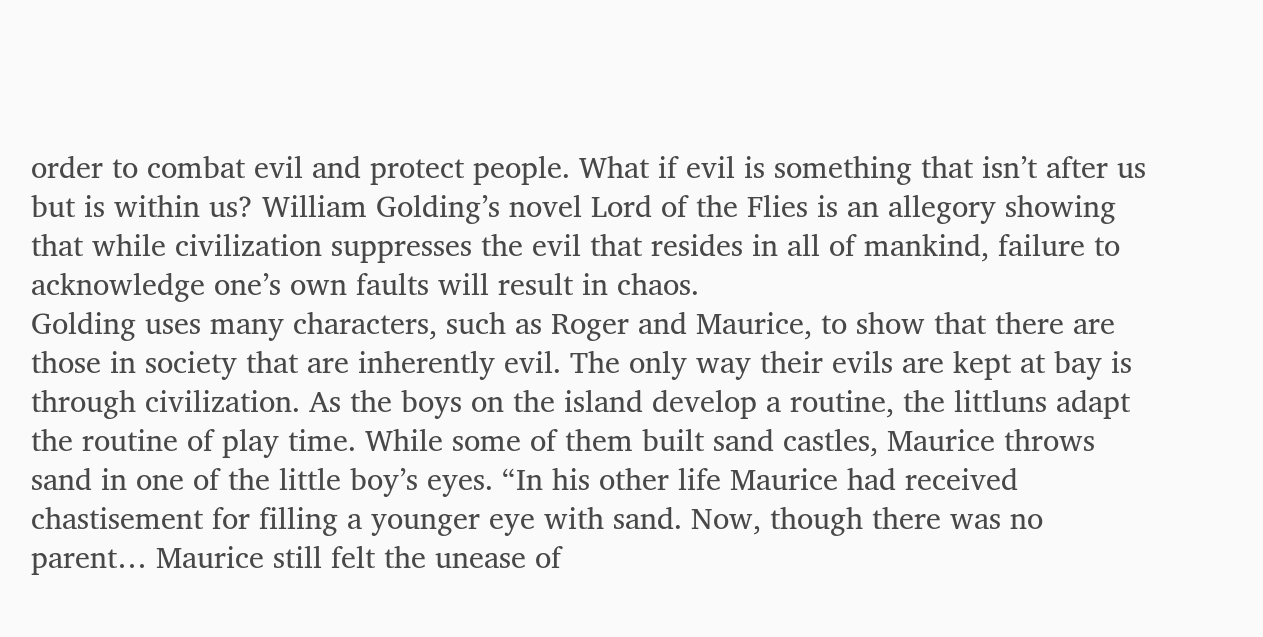order to combat evil and protect people. What if evil is something that isn’t after us but is within us? William Golding’s novel Lord of the Flies is an allegory showing that while civilization suppresses the evil that resides in all of mankind, failure to acknowledge one’s own faults will result in chaos.
Golding uses many characters, such as Roger and Maurice, to show that there are those in society that are inherently evil. The only way their evils are kept at bay is through civilization. As the boys on the island develop a routine, the littluns adapt the routine of play time. While some of them built sand castles, Maurice throws sand in one of the little boy’s eyes. “In his other life Maurice had received chastisement for filling a younger eye with sand. Now, though there was no parent… Maurice still felt the unease of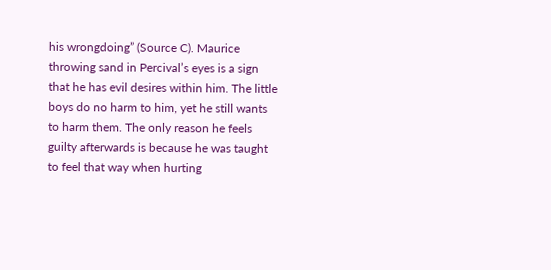his wrongdoing” (Source C). Maurice throwing sand in Percival’s eyes is a sign that he has evil desires within him. The little boys do no harm to him, yet he still wants to harm them. The only reason he feels guilty afterwards is because he was taught to feel that way when hurting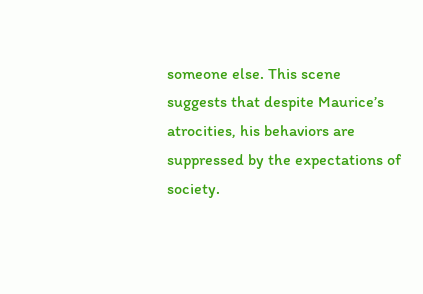someone else. This scene suggests that despite Maurice’s atrocities, his behaviors are suppressed by the expectations of society.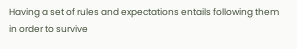Having a set of rules and expectations entails following them in order to survive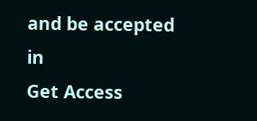and be accepted in
Get Access